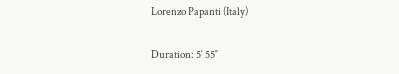Lorenzo Papanti (Italy)

Duration: 5′ 55″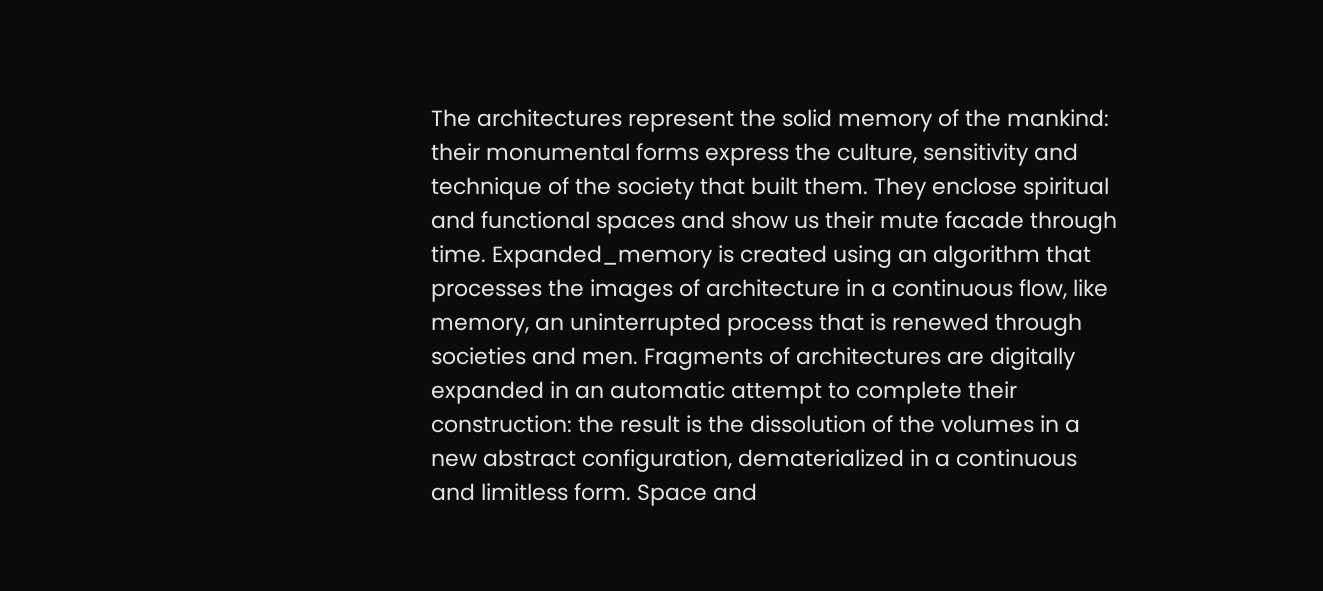The architectures represent the solid memory of the mankind: their monumental forms express the culture, sensitivity and technique of the society that built them. They enclose spiritual and functional spaces and show us their mute facade through time. Expanded_memory is created using an algorithm that processes the images of architecture in a continuous flow, like memory, an uninterrupted process that is renewed through societies and men. Fragments of architectures are digitally expanded in an automatic attempt to complete their construction: the result is the dissolution of the volumes in a new abstract configuration, dematerialized in a continuous and limitless form. Space and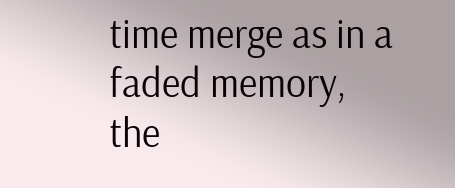time merge as in a faded memory, the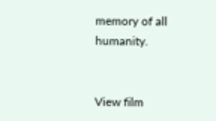memory of all humanity.


View film